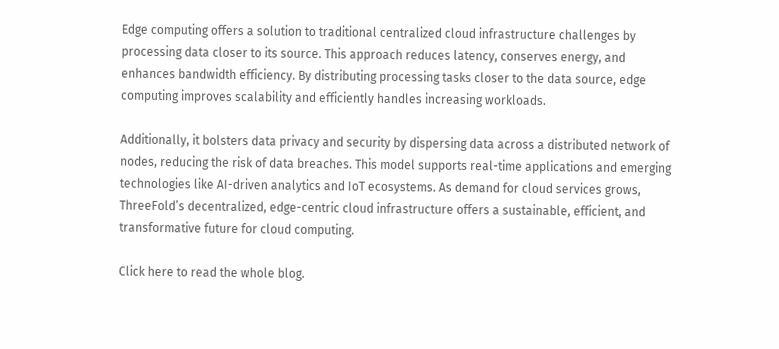Edge computing offers a solution to traditional centralized cloud infrastructure challenges by processing data closer to its source. This approach reduces latency, conserves energy, and enhances bandwidth efficiency. By distributing processing tasks closer to the data source, edge computing improves scalability and efficiently handles increasing workloads.

Additionally, it bolsters data privacy and security by dispersing data across a distributed network of nodes, reducing the risk of data breaches. This model supports real-time applications and emerging technologies like AI-driven analytics and IoT ecosystems. As demand for cloud services grows, ThreeFold’s decentralized, edge-centric cloud infrastructure offers a sustainable, efficient, and transformative future for cloud computing.

Click here to read the whole blog.